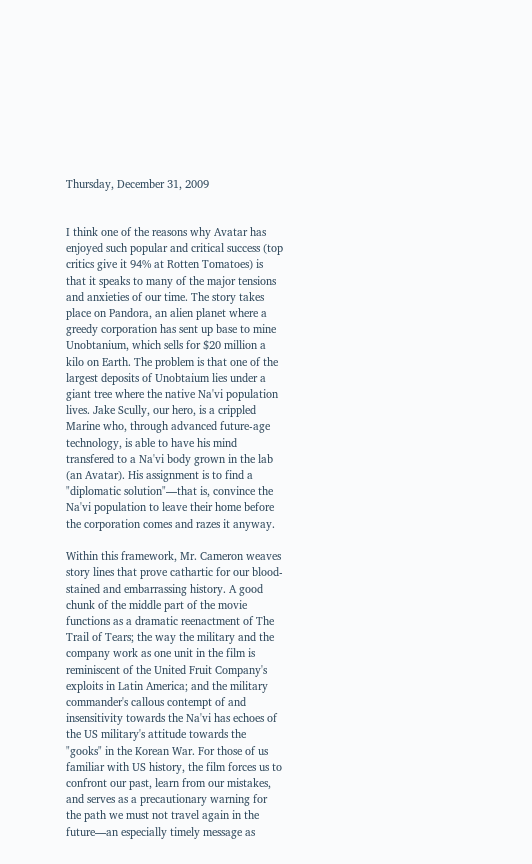Thursday, December 31, 2009


I think one of the reasons why Avatar has enjoyed such popular and critical success (top critics give it 94% at Rotten Tomatoes) is that it speaks to many of the major tensions and anxieties of our time. The story takes place on Pandora, an alien planet where a greedy corporation has sent up base to mine Unobtanium, which sells for $20 million a kilo on Earth. The problem is that one of the largest deposits of Unobtaium lies under a giant tree where the native Na'vi population lives. Jake Scully, our hero, is a crippled Marine who, through advanced future-age technology, is able to have his mind transfered to a Na'vi body grown in the lab (an Avatar). His assignment is to find a "diplomatic solution"—that is, convince the Na'vi population to leave their home before the corporation comes and razes it anyway.

Within this framework, Mr. Cameron weaves story lines that prove cathartic for our blood-stained and embarrassing history. A good chunk of the middle part of the movie functions as a dramatic reenactment of The Trail of Tears; the way the military and the company work as one unit in the film is reminiscent of the United Fruit Company's exploits in Latin America; and the military commander's callous contempt of and insensitivity towards the Na'vi has echoes of the US military's attitude towards the "gooks" in the Korean War. For those of us familiar with US history, the film forces us to confront our past, learn from our mistakes, and serves as a precautionary warning for the path we must not travel again in the future—an especially timely message as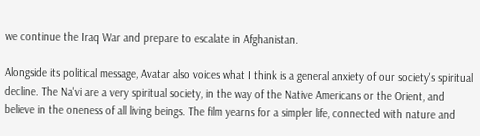we continue the Iraq War and prepare to escalate in Afghanistan.

Alongside its political message, Avatar also voices what I think is a general anxiety of our society's spiritual decline. The Na'vi are a very spiritual society, in the way of the Native Americans or the Orient, and believe in the oneness of all living beings. The film yearns for a simpler life, connected with nature and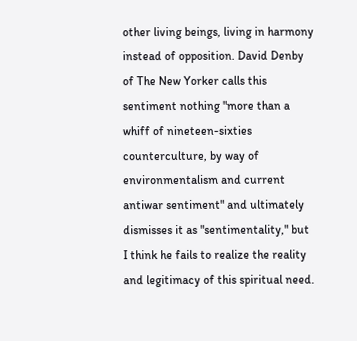other living beings, living in harmony instead of opposition. David Denby of The New Yorker calls this sentiment nothing "more than a whiff of nineteen-sixties counterculture, by way of environmentalism and current antiwar sentiment" and ultimately dismisses it as "sentimentality," but I think he fails to realize the reality and legitimacy of this spiritual need.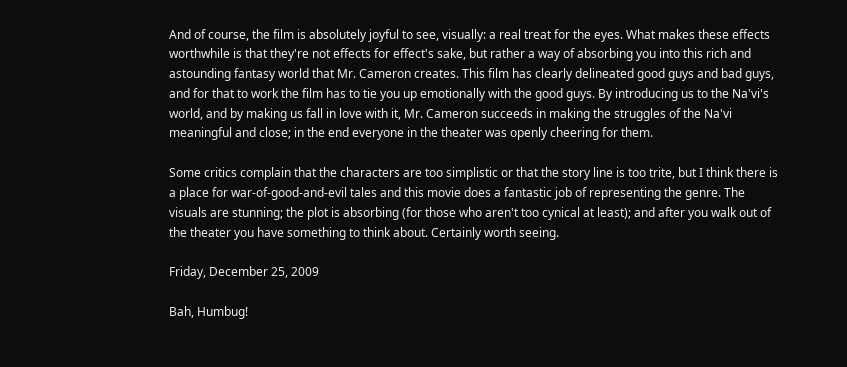And of course, the film is absolutely joyful to see, visually: a real treat for the eyes. What makes these effects worthwhile is that they're not effects for effect's sake, but rather a way of absorbing you into this rich and astounding fantasy world that Mr. Cameron creates. This film has clearly delineated good guys and bad guys, and for that to work the film has to tie you up emotionally with the good guys. By introducing us to the Na'vi's world, and by making us fall in love with it, Mr. Cameron succeeds in making the struggles of the Na'vi meaningful and close; in the end everyone in the theater was openly cheering for them.

Some critics complain that the characters are too simplistic or that the story line is too trite, but I think there is a place for war-of-good-and-evil tales and this movie does a fantastic job of representing the genre. The visuals are stunning; the plot is absorbing (for those who aren't too cynical at least); and after you walk out of the theater you have something to think about. Certainly worth seeing.

Friday, December 25, 2009

Bah, Humbug!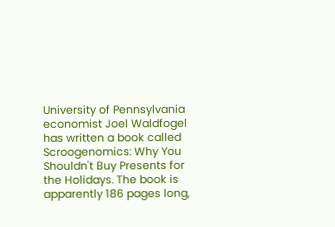University of Pennsylvania economist Joel Waldfogel has written a book called Scroogenomics: Why You Shouldn't Buy Presents for the Holidays. The book is apparently 186 pages long,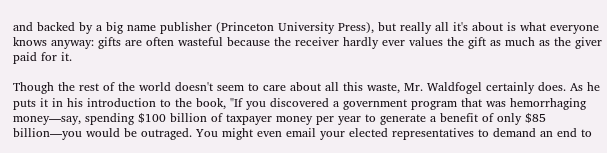and backed by a big name publisher (Princeton University Press), but really all it's about is what everyone knows anyway: gifts are often wasteful because the receiver hardly ever values the gift as much as the giver paid for it.

Though the rest of the world doesn't seem to care about all this waste, Mr. Waldfogel certainly does. As he puts it in his introduction to the book, "If you discovered a government program that was hemorrhaging money—say, spending $100 billion of taxpayer money per year to generate a benefit of only $85 billion—you would be outraged. You might even email your elected representatives to demand an end to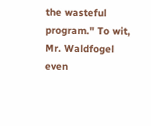the wasteful program." To wit, Mr. Waldfogel even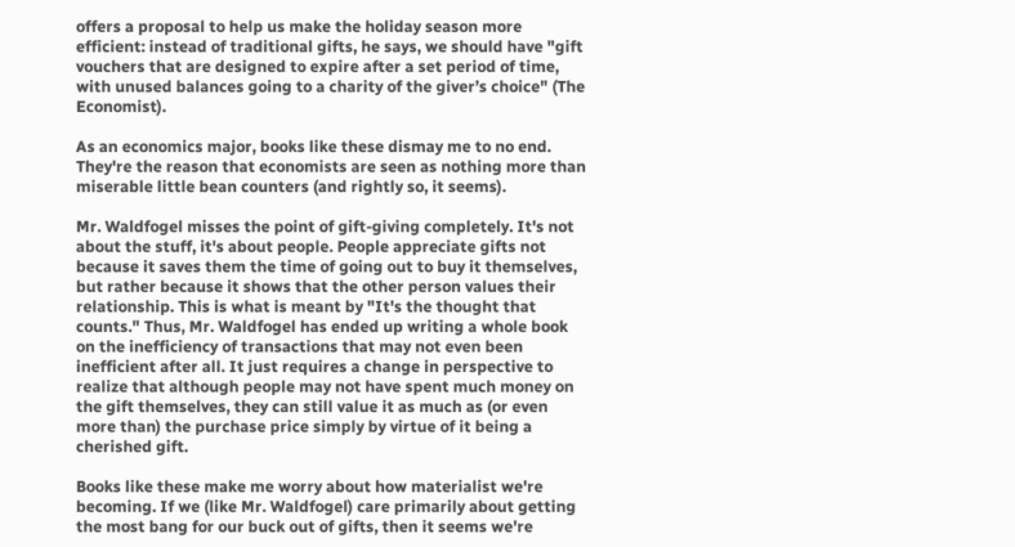offers a proposal to help us make the holiday season more efficient: instead of traditional gifts, he says, we should have "gift vouchers that are designed to expire after a set period of time, with unused balances going to a charity of the giver’s choice" (The Economist).

As an economics major, books like these dismay me to no end. They're the reason that economists are seen as nothing more than miserable little bean counters (and rightly so, it seems).

Mr. Waldfogel misses the point of gift-giving completely. It's not about the stuff, it's about people. People appreciate gifts not because it saves them the time of going out to buy it themselves, but rather because it shows that the other person values their relationship. This is what is meant by "It's the thought that counts." Thus, Mr. Waldfogel has ended up writing a whole book on the inefficiency of transactions that may not even been inefficient after all. It just requires a change in perspective to realize that although people may not have spent much money on the gift themselves, they can still value it as much as (or even more than) the purchase price simply by virtue of it being a cherished gift.

Books like these make me worry about how materialist we're becoming. If we (like Mr. Waldfogel) care primarily about getting the most bang for our buck out of gifts, then it seems we're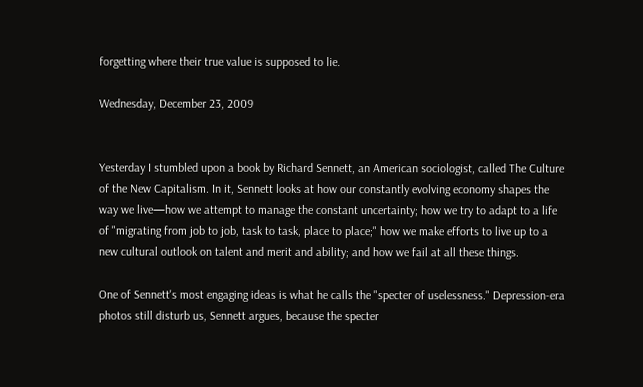forgetting where their true value is supposed to lie.

Wednesday, December 23, 2009


Yesterday I stumbled upon a book by Richard Sennett, an American sociologist, called The Culture of the New Capitalism. In it, Sennett looks at how our constantly evolving economy shapes the way we live—how we attempt to manage the constant uncertainty; how we try to adapt to a life of "migrating from job to job, task to task, place to place;" how we make efforts to live up to a new cultural outlook on talent and merit and ability; and how we fail at all these things.

One of Sennett's most engaging ideas is what he calls the "specter of uselessness." Depression-era photos still disturb us, Sennett argues, because the specter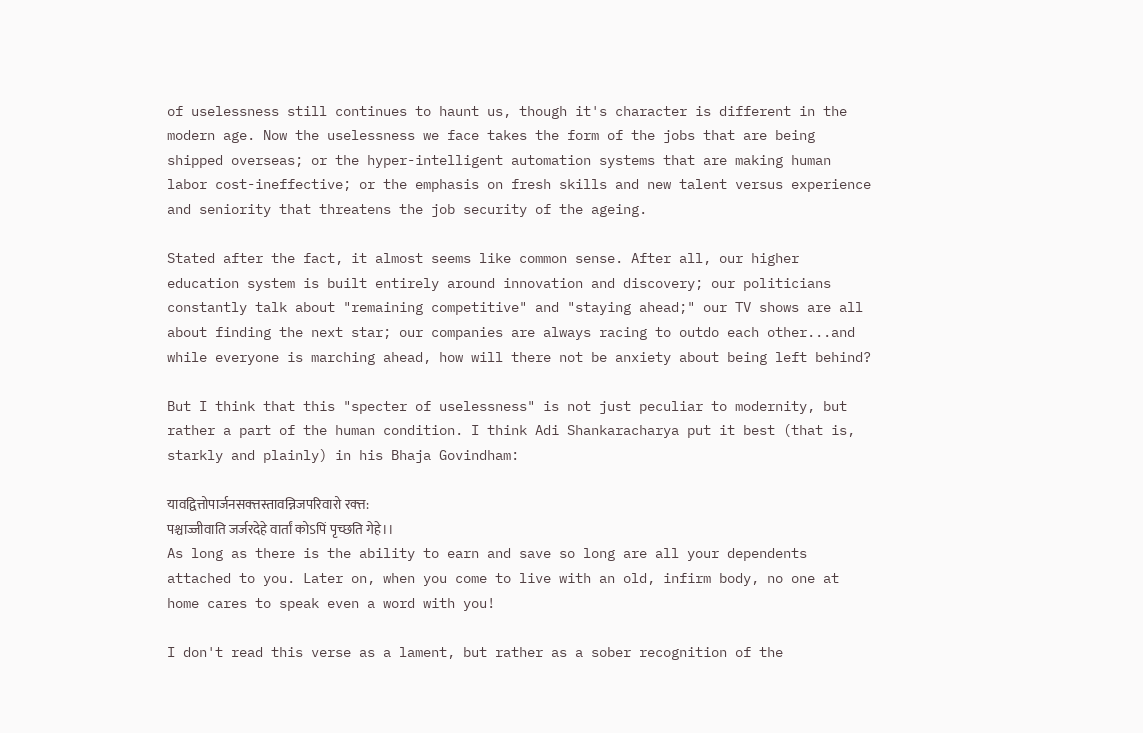of uselessness still continues to haunt us, though it's character is different in the modern age. Now the uselessness we face takes the form of the jobs that are being shipped overseas; or the hyper-intelligent automation systems that are making human labor cost-ineffective; or the emphasis on fresh skills and new talent versus experience and seniority that threatens the job security of the ageing.

Stated after the fact, it almost seems like common sense. After all, our higher education system is built entirely around innovation and discovery; our politicians constantly talk about "remaining competitive" and "staying ahead;" our TV shows are all about finding the next star; our companies are always racing to outdo each other...and while everyone is marching ahead, how will there not be anxiety about being left behind?

But I think that this "specter of uselessness" is not just peculiar to modernity, but rather a part of the human condition. I think Adi Shankaracharya put it best (that is, starkly and plainly) in his Bhaja Govindham:

यावद्वित्तोपार्जनसक्त्तस्तावन्निजपरिवारो रक्त्त:
पश्चाज्जीवाति जर्जरदेहे वार्तां कोऽपिं पृच्छति गेहे।।
As long as there is the ability to earn and save so long are all your dependents attached to you. Later on, when you come to live with an old, infirm body, no one at home cares to speak even a word with you!

I don't read this verse as a lament, but rather as a sober recognition of the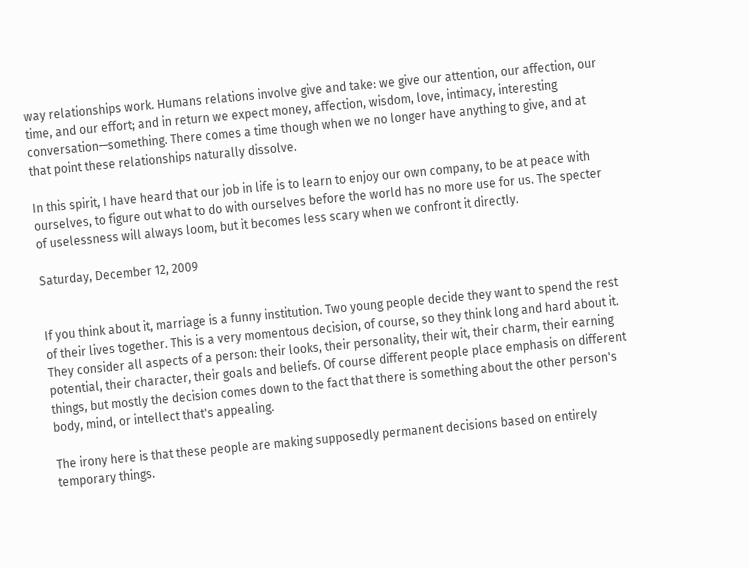way relationships work. Humans relations involve give and take: we give our attention, our affection, our time, and our effort; and in return we expect money, affection, wisdom, love, intimacy, interesting conversation—something. There comes a time though when we no longer have anything to give, and at that point these relationships naturally dissolve.

In this spirit, I have heard that our job in life is to learn to enjoy our own company, to be at peace with ourselves, to figure out what to do with ourselves before the world has no more use for us. The specter of uselessness will always loom, but it becomes less scary when we confront it directly.

Saturday, December 12, 2009


If you think about it, marriage is a funny institution. Two young people decide they want to spend the rest of their lives together. This is a very momentous decision, of course, so they think long and hard about it. They consider all aspects of a person: their looks, their personality, their wit, their charm, their earning potential, their character, their goals and beliefs. Of course different people place emphasis on different things, but mostly the decision comes down to the fact that there is something about the other person's body, mind, or intellect that's appealing.

The irony here is that these people are making supposedly permanent decisions based on entirely temporary things.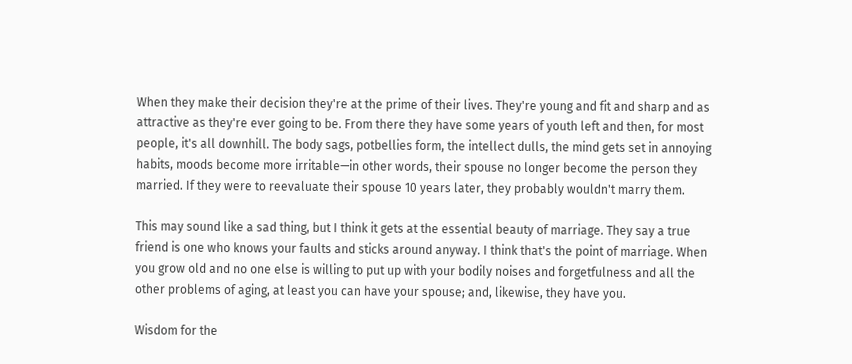When they make their decision they're at the prime of their lives. They're young and fit and sharp and as attractive as they're ever going to be. From there they have some years of youth left and then, for most people, it's all downhill. The body sags, potbellies form, the intellect dulls, the mind gets set in annoying habits, moods become more irritable—in other words, their spouse no longer become the person they married. If they were to reevaluate their spouse 10 years later, they probably wouldn't marry them.

This may sound like a sad thing, but I think it gets at the essential beauty of marriage. They say a true friend is one who knows your faults and sticks around anyway. I think that's the point of marriage. When you grow old and no one else is willing to put up with your bodily noises and forgetfulness and all the other problems of aging, at least you can have your spouse; and, likewise, they have you.

Wisdom for the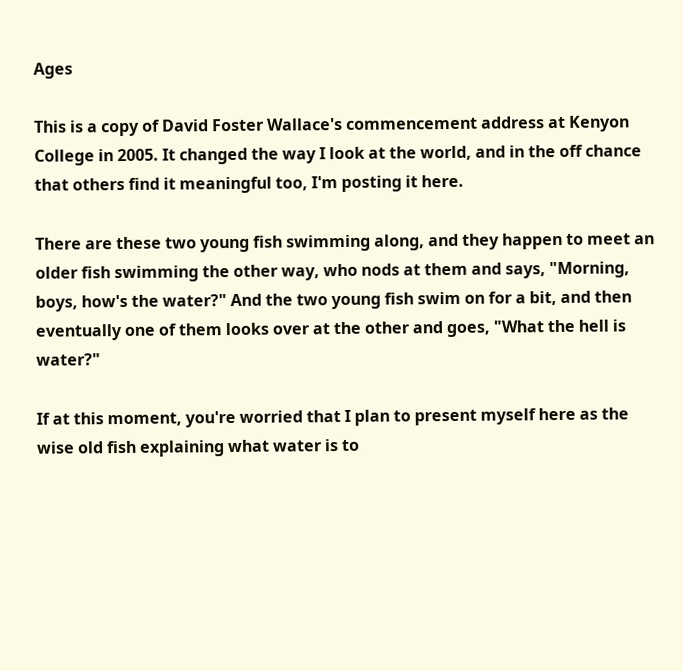Ages

This is a copy of David Foster Wallace's commencement address at Kenyon College in 2005. It changed the way I look at the world, and in the off chance that others find it meaningful too, I'm posting it here.

There are these two young fish swimming along, and they happen to meet an older fish swimming the other way, who nods at them and says, "Morning, boys, how's the water?" And the two young fish swim on for a bit, and then eventually one of them looks over at the other and goes, "What the hell is water?"

If at this moment, you're worried that I plan to present myself here as the wise old fish explaining what water is to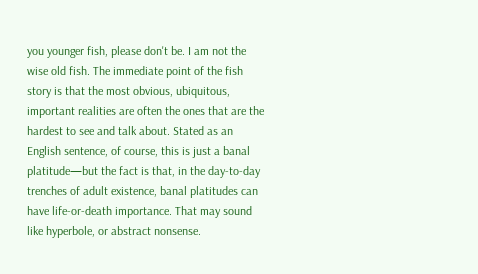you younger fish, please don't be. I am not the wise old fish. The immediate point of the fish story is that the most obvious, ubiquitous, important realities are often the ones that are the hardest to see and talk about. Stated as an English sentence, of course, this is just a banal platitude—but the fact is that, in the day-to-day trenches of adult existence, banal platitudes can have life-or-death importance. That may sound like hyperbole, or abstract nonsense.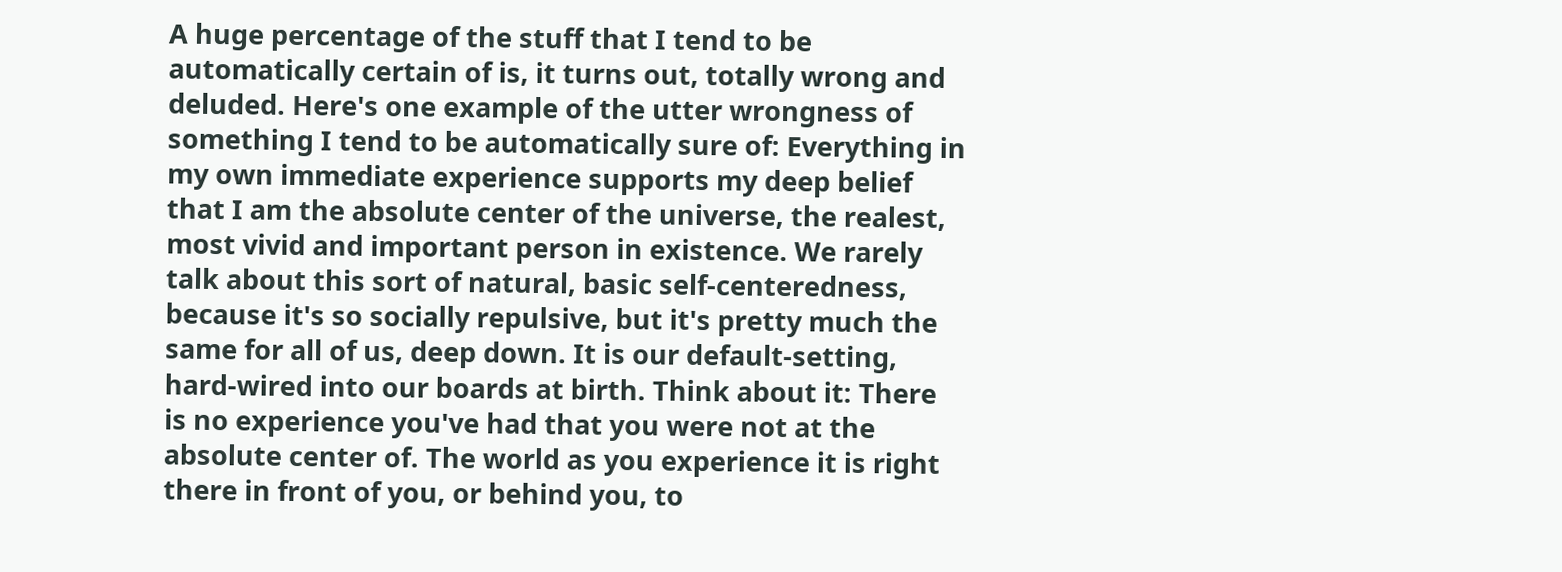A huge percentage of the stuff that I tend to be automatically certain of is, it turns out, totally wrong and deluded. Here's one example of the utter wrongness of something I tend to be automatically sure of: Everything in my own immediate experience supports my deep belief that I am the absolute center of the universe, the realest, most vivid and important person in existence. We rarely talk about this sort of natural, basic self-centeredness, because it's so socially repulsive, but it's pretty much the same for all of us, deep down. It is our default-setting, hard-wired into our boards at birth. Think about it: There is no experience you've had that you were not at the absolute center of. The world as you experience it is right there in front of you, or behind you, to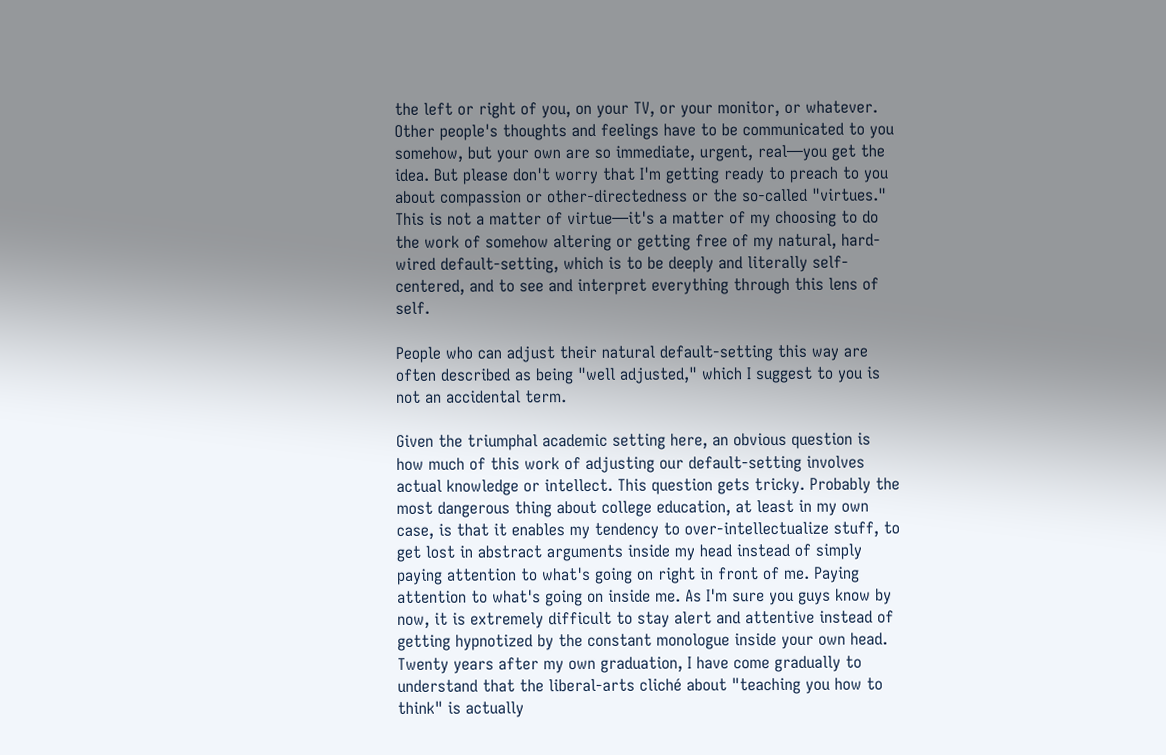the left or right of you, on your TV, or your monitor, or whatever. Other people's thoughts and feelings have to be communicated to you somehow, but your own are so immediate, urgent, real—you get the idea. But please don't worry that I'm getting ready to preach to you about compassion or other-directedness or the so-called "virtues." This is not a matter of virtue—it's a matter of my choosing to do the work of somehow altering or getting free of my natural, hard-wired default-setting, which is to be deeply and literally self-centered, and to see and interpret everything through this lens of self.

People who can adjust their natural default-setting this way are often described as being "well adjusted," which I suggest to you is not an accidental term.

Given the triumphal academic setting here, an obvious question is how much of this work of adjusting our default-setting involves actual knowledge or intellect. This question gets tricky. Probably the most dangerous thing about college education, at least in my own case, is that it enables my tendency to over-intellectualize stuff, to get lost in abstract arguments inside my head instead of simply paying attention to what's going on right in front of me. Paying attention to what's going on inside me. As I'm sure you guys know by now, it is extremely difficult to stay alert and attentive instead of getting hypnotized by the constant monologue inside your own head. Twenty years after my own graduation, I have come gradually to understand that the liberal-arts cliché about "teaching you how to think" is actually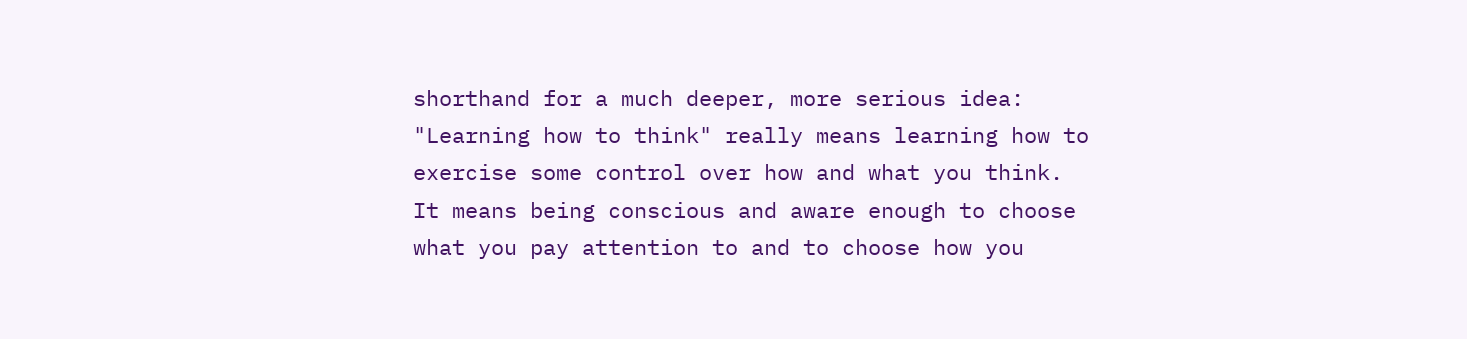shorthand for a much deeper, more serious idea: "Learning how to think" really means learning how to exercise some control over how and what you think. It means being conscious and aware enough to choose what you pay attention to and to choose how you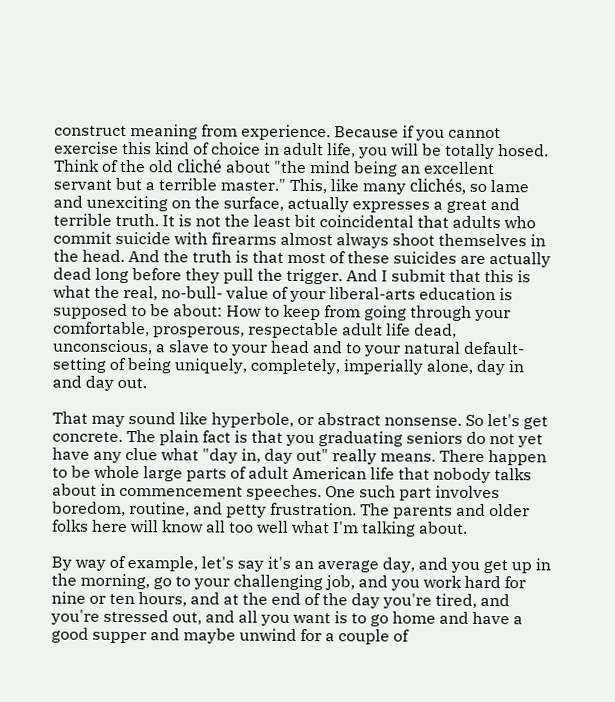construct meaning from experience. Because if you cannot exercise this kind of choice in adult life, you will be totally hosed. Think of the old cliché about "the mind being an excellent servant but a terrible master." This, like many clichés, so lame and unexciting on the surface, actually expresses a great and terrible truth. It is not the least bit coincidental that adults who commit suicide with firearms almost always shoot themselves in the head. And the truth is that most of these suicides are actually dead long before they pull the trigger. And I submit that this is what the real, no-bull- value of your liberal-arts education is supposed to be about: How to keep from going through your comfortable, prosperous, respectable adult life dead, unconscious, a slave to your head and to your natural default-setting of being uniquely, completely, imperially alone, day in and day out.

That may sound like hyperbole, or abstract nonsense. So let's get concrete. The plain fact is that you graduating seniors do not yet have any clue what "day in, day out" really means. There happen to be whole large parts of adult American life that nobody talks about in commencement speeches. One such part involves boredom, routine, and petty frustration. The parents and older folks here will know all too well what I'm talking about.

By way of example, let's say it's an average day, and you get up in the morning, go to your challenging job, and you work hard for nine or ten hours, and at the end of the day you're tired, and you're stressed out, and all you want is to go home and have a good supper and maybe unwind for a couple of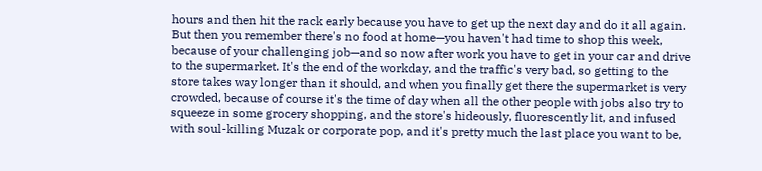hours and then hit the rack early because you have to get up the next day and do it all again. But then you remember there's no food at home—you haven't had time to shop this week, because of your challenging job—and so now after work you have to get in your car and drive to the supermarket. It's the end of the workday, and the traffic's very bad, so getting to the store takes way longer than it should, and when you finally get there the supermarket is very crowded, because of course it's the time of day when all the other people with jobs also try to squeeze in some grocery shopping, and the store's hideously, fluorescently lit, and infused with soul-killing Muzak or corporate pop, and it's pretty much the last place you want to be,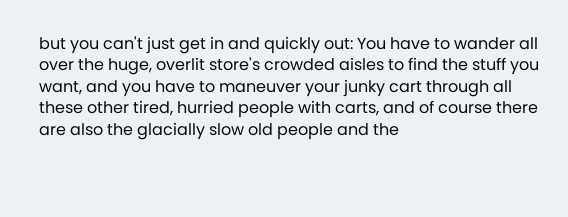but you can't just get in and quickly out: You have to wander all over the huge, overlit store's crowded aisles to find the stuff you want, and you have to maneuver your junky cart through all these other tired, hurried people with carts, and of course there are also the glacially slow old people and the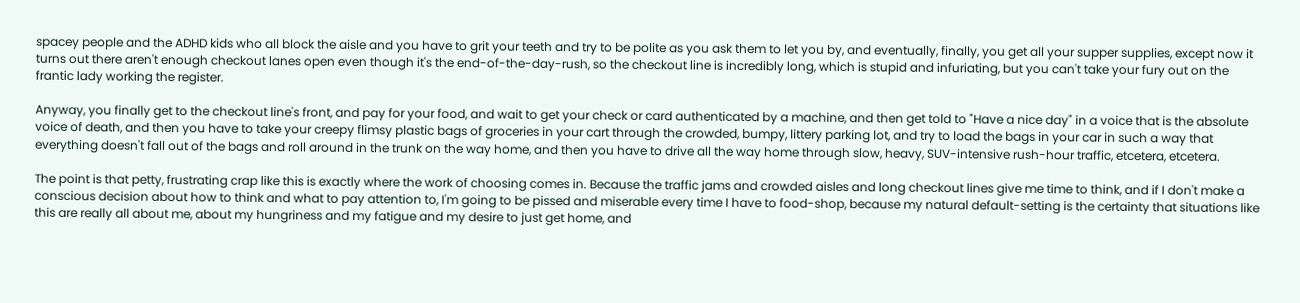spacey people and the ADHD kids who all block the aisle and you have to grit your teeth and try to be polite as you ask them to let you by, and eventually, finally, you get all your supper supplies, except now it turns out there aren't enough checkout lanes open even though it's the end-of-the-day-rush, so the checkout line is incredibly long, which is stupid and infuriating, but you can't take your fury out on the frantic lady working the register.

Anyway, you finally get to the checkout line's front, and pay for your food, and wait to get your check or card authenticated by a machine, and then get told to "Have a nice day" in a voice that is the absolute voice of death, and then you have to take your creepy flimsy plastic bags of groceries in your cart through the crowded, bumpy, littery parking lot, and try to load the bags in your car in such a way that everything doesn't fall out of the bags and roll around in the trunk on the way home, and then you have to drive all the way home through slow, heavy, SUV-intensive rush-hour traffic, etcetera, etcetera.

The point is that petty, frustrating crap like this is exactly where the work of choosing comes in. Because the traffic jams and crowded aisles and long checkout lines give me time to think, and if I don't make a conscious decision about how to think and what to pay attention to, I'm going to be pissed and miserable every time I have to food-shop, because my natural default-setting is the certainty that situations like this are really all about me, about my hungriness and my fatigue and my desire to just get home, and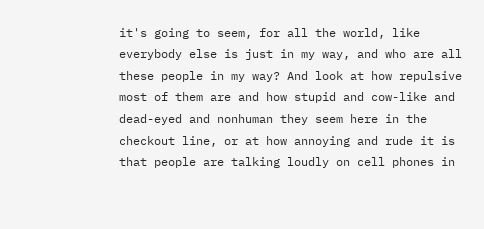it's going to seem, for all the world, like everybody else is just in my way, and who are all these people in my way? And look at how repulsive most of them are and how stupid and cow-like and dead-eyed and nonhuman they seem here in the checkout line, or at how annoying and rude it is that people are talking loudly on cell phones in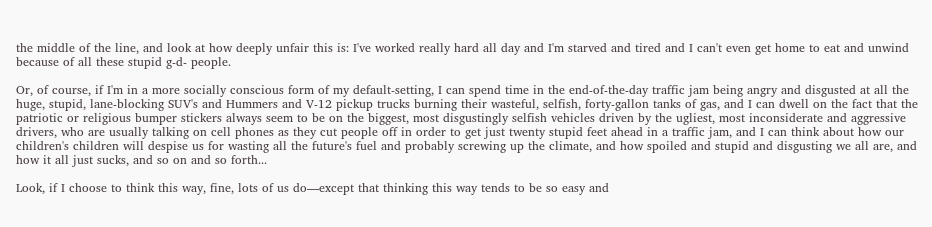the middle of the line, and look at how deeply unfair this is: I've worked really hard all day and I'm starved and tired and I can't even get home to eat and unwind because of all these stupid g-d- people.

Or, of course, if I'm in a more socially conscious form of my default-setting, I can spend time in the end-of-the-day traffic jam being angry and disgusted at all the huge, stupid, lane-blocking SUV's and Hummers and V-12 pickup trucks burning their wasteful, selfish, forty-gallon tanks of gas, and I can dwell on the fact that the patriotic or religious bumper stickers always seem to be on the biggest, most disgustingly selfish vehicles driven by the ugliest, most inconsiderate and aggressive drivers, who are usually talking on cell phones as they cut people off in order to get just twenty stupid feet ahead in a traffic jam, and I can think about how our children's children will despise us for wasting all the future's fuel and probably screwing up the climate, and how spoiled and stupid and disgusting we all are, and how it all just sucks, and so on and so forth...

Look, if I choose to think this way, fine, lots of us do—except that thinking this way tends to be so easy and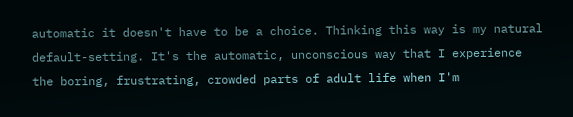automatic it doesn't have to be a choice. Thinking this way is my natural default-setting. It's the automatic, unconscious way that I experience the boring, frustrating, crowded parts of adult life when I'm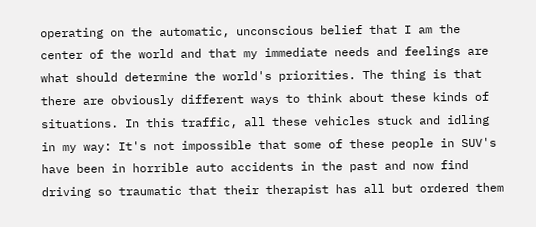operating on the automatic, unconscious belief that I am the center of the world and that my immediate needs and feelings are what should determine the world's priorities. The thing is that there are obviously different ways to think about these kinds of situations. In this traffic, all these vehicles stuck and idling in my way: It's not impossible that some of these people in SUV's have been in horrible auto accidents in the past and now find driving so traumatic that their therapist has all but ordered them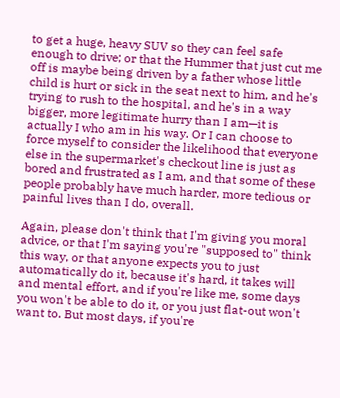to get a huge, heavy SUV so they can feel safe enough to drive; or that the Hummer that just cut me off is maybe being driven by a father whose little child is hurt or sick in the seat next to him, and he's trying to rush to the hospital, and he's in a way bigger, more legitimate hurry than I am—it is actually I who am in his way. Or I can choose to force myself to consider the likelihood that everyone else in the supermarket's checkout line is just as bored and frustrated as I am, and that some of these people probably have much harder, more tedious or painful lives than I do, overall.

Again, please don't think that I'm giving you moral advice, or that I'm saying you're "supposed to" think this way, or that anyone expects you to just automatically do it, because it's hard, it takes will and mental effort, and if you're like me, some days you won't be able to do it, or you just flat-out won't want to. But most days, if you're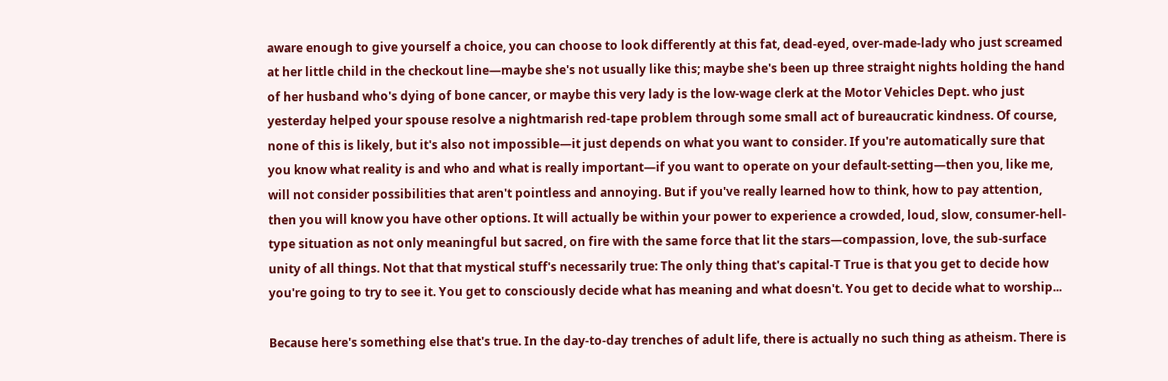aware enough to give yourself a choice, you can choose to look differently at this fat, dead-eyed, over-made-lady who just screamed at her little child in the checkout line—maybe she's not usually like this; maybe she's been up three straight nights holding the hand of her husband who's dying of bone cancer, or maybe this very lady is the low-wage clerk at the Motor Vehicles Dept. who just yesterday helped your spouse resolve a nightmarish red-tape problem through some small act of bureaucratic kindness. Of course, none of this is likely, but it's also not impossible—it just depends on what you want to consider. If you're automatically sure that you know what reality is and who and what is really important—if you want to operate on your default-setting—then you, like me, will not consider possibilities that aren't pointless and annoying. But if you've really learned how to think, how to pay attention, then you will know you have other options. It will actually be within your power to experience a crowded, loud, slow, consumer-hell-type situation as not only meaningful but sacred, on fire with the same force that lit the stars—compassion, love, the sub-surface unity of all things. Not that that mystical stuff's necessarily true: The only thing that's capital-T True is that you get to decide how you're going to try to see it. You get to consciously decide what has meaning and what doesn't. You get to decide what to worship...

Because here's something else that's true. In the day-to-day trenches of adult life, there is actually no such thing as atheism. There is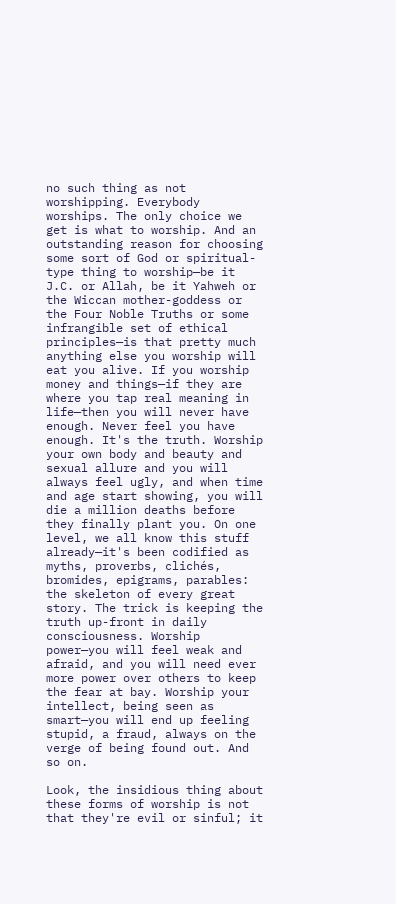no such thing as not worshipping. Everybody worships. The only choice we get is what to worship. And an outstanding reason for choosing some sort of God or spiritual-type thing to worship—be it J.C. or Allah, be it Yahweh or the Wiccan mother-goddess or the Four Noble Truths or some infrangible set of ethical principles—is that pretty much anything else you worship will eat you alive. If you worship money and things—if they are where you tap real meaning in life—then you will never have enough. Never feel you have enough. It's the truth. Worship your own body and beauty and sexual allure and you will always feel ugly, and when time and age start showing, you will die a million deaths before they finally plant you. On one level, we all know this stuff already—it's been codified as myths, proverbs, clichés, bromides, epigrams, parables: the skeleton of every great story. The trick is keeping the truth up-front in daily consciousness. Worship power—you will feel weak and afraid, and you will need ever more power over others to keep the fear at bay. Worship your intellect, being seen as smart—you will end up feeling stupid, a fraud, always on the verge of being found out. And so on.

Look, the insidious thing about these forms of worship is not that they're evil or sinful; it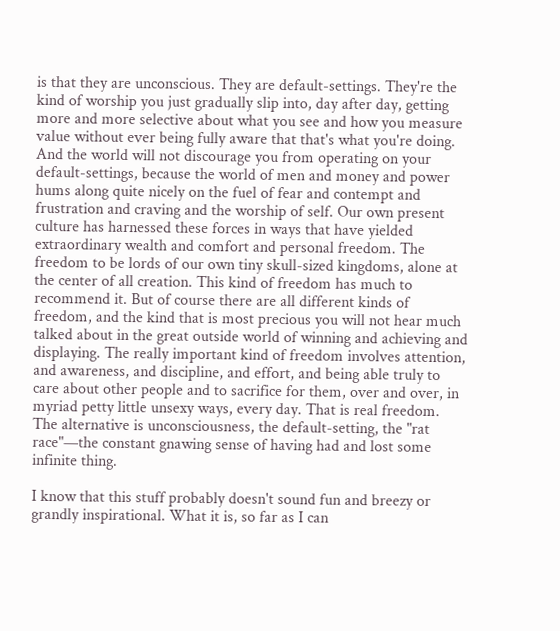is that they are unconscious. They are default-settings. They're the kind of worship you just gradually slip into, day after day, getting more and more selective about what you see and how you measure value without ever being fully aware that that's what you're doing. And the world will not discourage you from operating on your default-settings, because the world of men and money and power hums along quite nicely on the fuel of fear and contempt and frustration and craving and the worship of self. Our own present culture has harnessed these forces in ways that have yielded extraordinary wealth and comfort and personal freedom. The freedom to be lords of our own tiny skull-sized kingdoms, alone at the center of all creation. This kind of freedom has much to recommend it. But of course there are all different kinds of freedom, and the kind that is most precious you will not hear much talked about in the great outside world of winning and achieving and displaying. The really important kind of freedom involves attention, and awareness, and discipline, and effort, and being able truly to care about other people and to sacrifice for them, over and over, in myriad petty little unsexy ways, every day. That is real freedom. The alternative is unconsciousness, the default-setting, the "rat race"—the constant gnawing sense of having had and lost some infinite thing.

I know that this stuff probably doesn't sound fun and breezy or grandly inspirational. What it is, so far as I can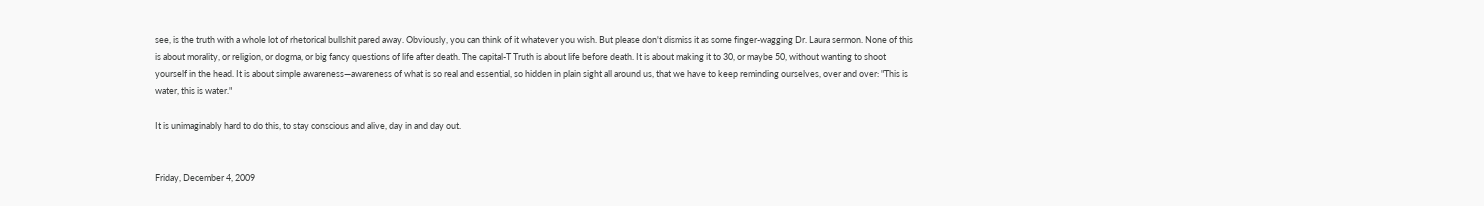see, is the truth with a whole lot of rhetorical bullshit pared away. Obviously, you can think of it whatever you wish. But please don't dismiss it as some finger-wagging Dr. Laura sermon. None of this is about morality, or religion, or dogma, or big fancy questions of life after death. The capital-T Truth is about life before death. It is about making it to 30, or maybe 50, without wanting to shoot yourself in the head. It is about simple awareness—awareness of what is so real and essential, so hidden in plain sight all around us, that we have to keep reminding ourselves, over and over: "This is water, this is water."

It is unimaginably hard to do this, to stay conscious and alive, day in and day out.


Friday, December 4, 2009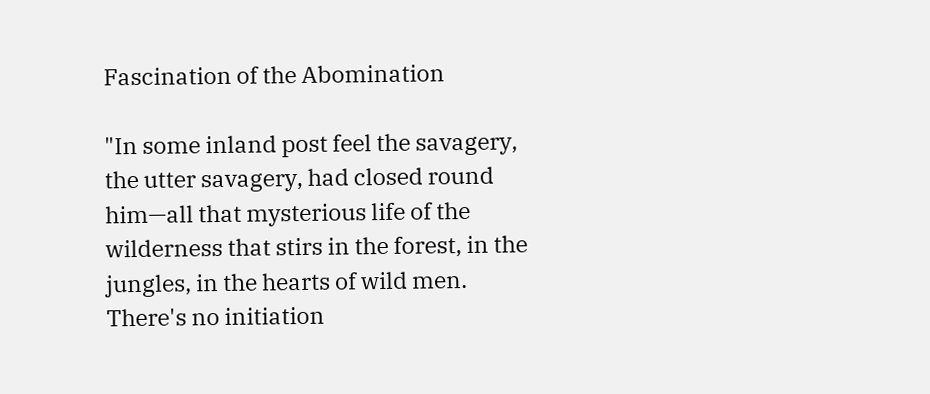Fascination of the Abomination

"In some inland post feel the savagery, the utter savagery, had closed round him—all that mysterious life of the wilderness that stirs in the forest, in the jungles, in the hearts of wild men. There's no initiation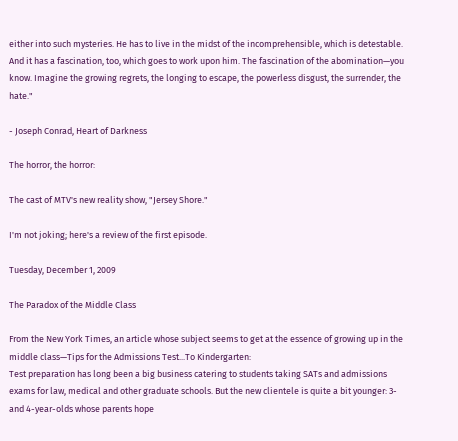either into such mysteries. He has to live in the midst of the incomprehensible, which is detestable. And it has a fascination, too, which goes to work upon him. The fascination of the abomination—you know. Imagine the growing regrets, the longing to escape, the powerless disgust, the surrender, the hate."

- Joseph Conrad, Heart of Darkness

The horror, the horror:

The cast of MTV's new reality show, "Jersey Shore."

I'm not joking; here's a review of the first episode.

Tuesday, December 1, 2009

The Paradox of the Middle Class

From the New York Times, an article whose subject seems to get at the essence of growing up in the middle class—Tips for the Admissions Test...To Kindergarten:
Test preparation has long been a big business catering to students taking SATs and admissions exams for law, medical and other graduate schools. But the new clientele is quite a bit younger: 3- and 4-year-olds whose parents hope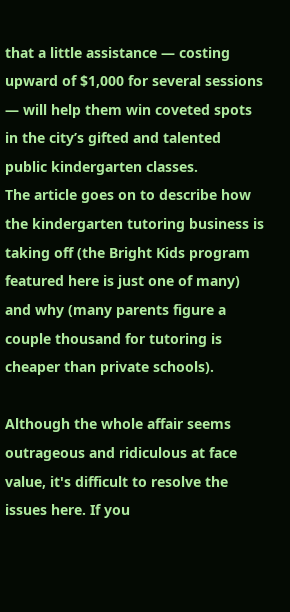that a little assistance — costing upward of $1,000 for several sessions — will help them win coveted spots in the city’s gifted and talented public kindergarten classes.
The article goes on to describe how the kindergarten tutoring business is taking off (the Bright Kids program featured here is just one of many) and why (many parents figure a couple thousand for tutoring is cheaper than private schools).

Although the whole affair seems outrageous and ridiculous at face value, it's difficult to resolve the issues here. If you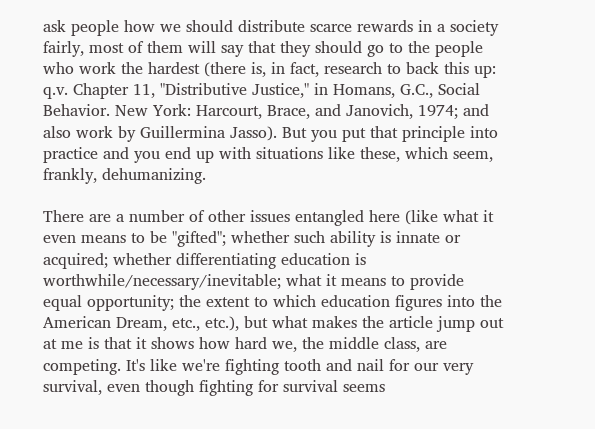ask people how we should distribute scarce rewards in a society fairly, most of them will say that they should go to the people who work the hardest (there is, in fact, research to back this up: q.v. Chapter 11, "Distributive Justice," in Homans, G.C., Social Behavior. New York: Harcourt, Brace, and Janovich, 1974; and also work by Guillermina Jasso). But you put that principle into practice and you end up with situations like these, which seem, frankly, dehumanizing.

There are a number of other issues entangled here (like what it even means to be "gifted"; whether such ability is innate or acquired; whether differentiating education is worthwhile/necessary/inevitable; what it means to provide equal opportunity; the extent to which education figures into the American Dream, etc., etc.), but what makes the article jump out at me is that it shows how hard we, the middle class, are competing. It's like we're fighting tooth and nail for our very survival, even though fighting for survival seems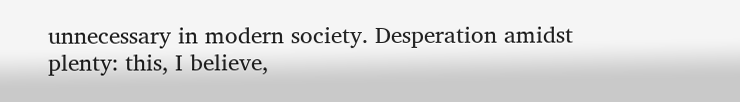unnecessary in modern society. Desperation amidst plenty: this, I believe,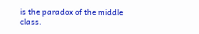is the paradox of the middle class.